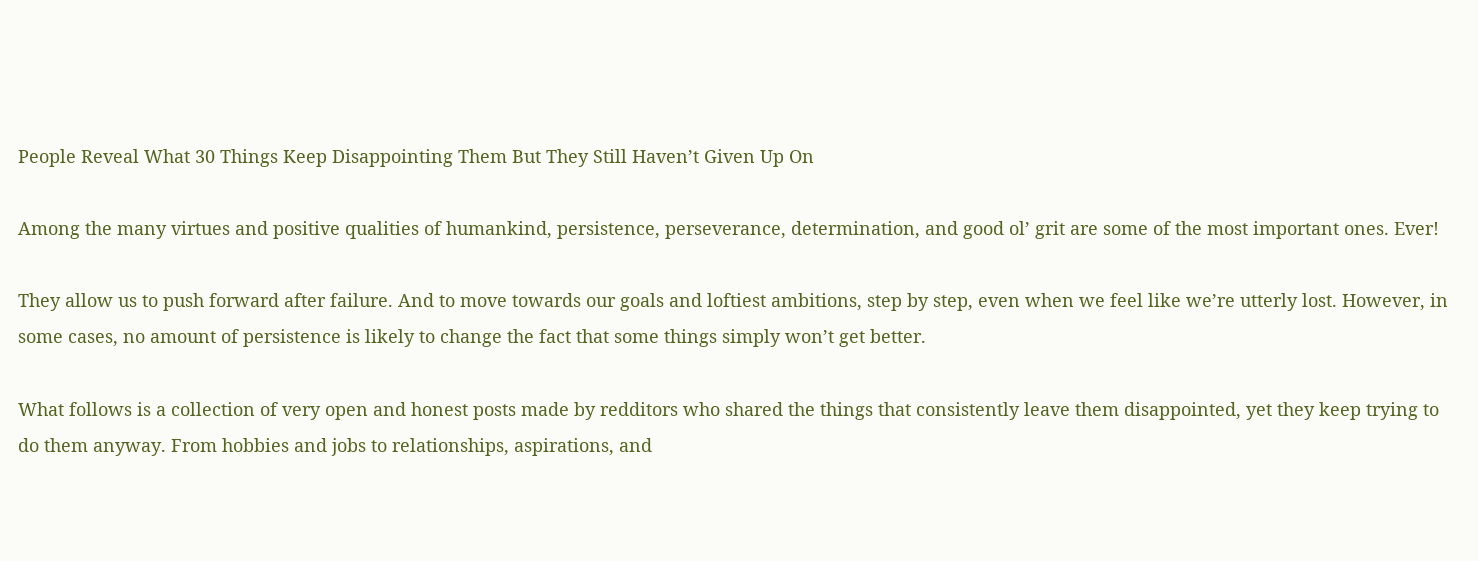People Reveal What 30 Things Keep Disappointing Them But They Still Haven’t Given Up On

Among the many virtues and positive qualities of humankind, persistence, perseverance, determination, and good ol’ grit are some of the most important ones. Ever!

They allow us to push forward after failure. And to move towards our goals and loftiest ambitions, step by step, even when we feel like we’re utterly lost. However, in some cases, no amount of persistence is likely to change the fact that some things simply won’t get better.

What follows is a collection of very open and honest posts made by redditors who shared the things that consistently leave them disappointed, yet they keep trying to do them anyway. From hobbies and jobs to relationships, aspirations, and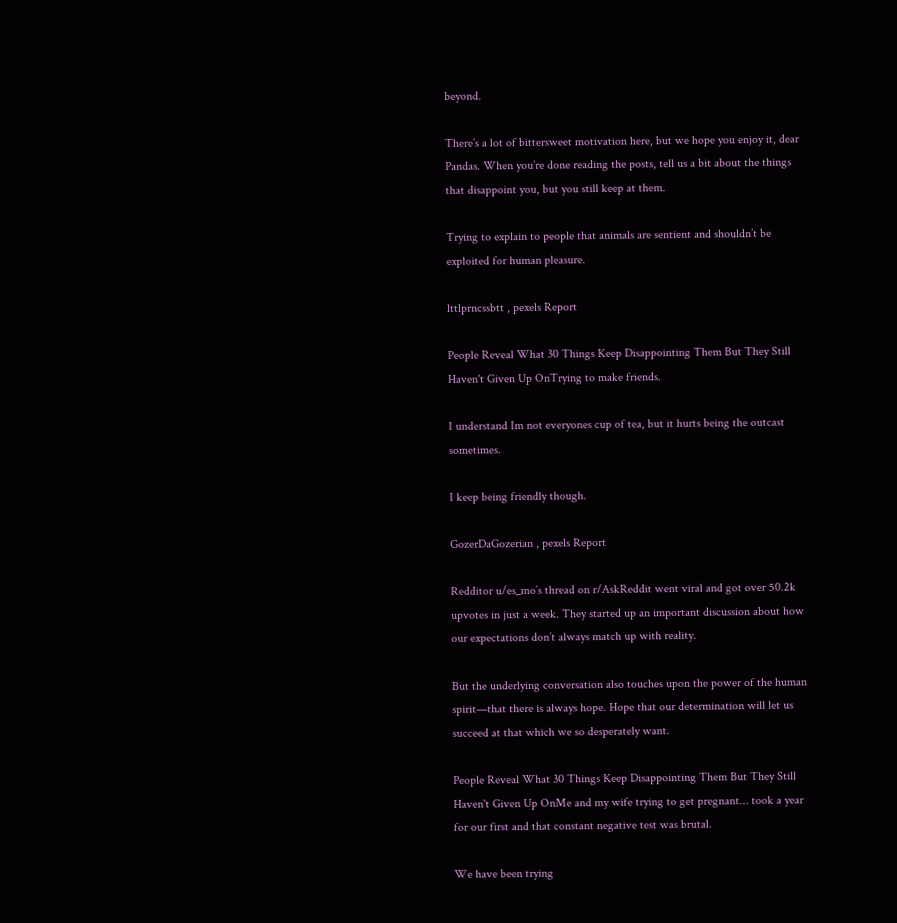beyond.

There’s a lot of bittersweet motivation here, but we hope you enjoy it, dear Pandas. When you’re done reading the posts, tell us a bit about the things that disappoint you, but you still keep at them.

Trying to explain to people that animals are sentient and shouldn’t be exploited for human pleasure.

lttlprncssbtt , pexels Report

People Reveal What 30 Things Keep Disappointing Them But They Still Haven't Given Up OnTrying to make friends.

I understand Im not everyones cup of tea, but it hurts being the outcast sometimes.

I keep being friendly though.

GozerDaGozerian , pexels Report

Redditor u/es_mo’s thread on r/AskReddit went viral and got over 50.2k upvotes in just a week. They started up an important discussion about how our expectations don’t always match up with reality.

But the underlying conversation also touches upon the power of the human spirit—that there is always hope. Hope that our determination will let us succeed at that which we so desperately want.

People Reveal What 30 Things Keep Disappointing Them But They Still Haven't Given Up OnMe and my wife trying to get pregnant… took a year for our first and that constant negative test was brutal.

We have been trying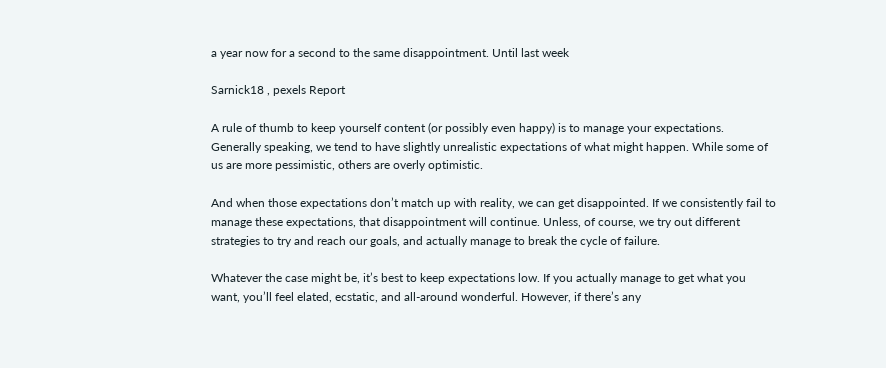a year now for a second to the same disappointment. Until last week

Sarnick18 , pexels Report

A rule of thumb to keep yourself content (or possibly even happy) is to manage your expectations. Generally speaking, we tend to have slightly unrealistic expectations of what might happen. While some of us are more pessimistic, others are overly optimistic.

And when those expectations don’t match up with reality, we can get disappointed. If we consistently fail to manage these expectations, that disappointment will continue. Unless, of course, we try out different strategies to try and reach our goals, and actually manage to break the cycle of failure.

Whatever the case might be, it’s best to keep expectations low. If you actually manage to get what you want, you’ll feel elated, ecstatic, and all-around wonderful. However, if there’s any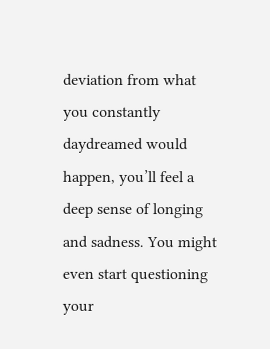deviation from what you constantly daydreamed would happen, you’ll feel a deep sense of longing and sadness. You might even start questioning your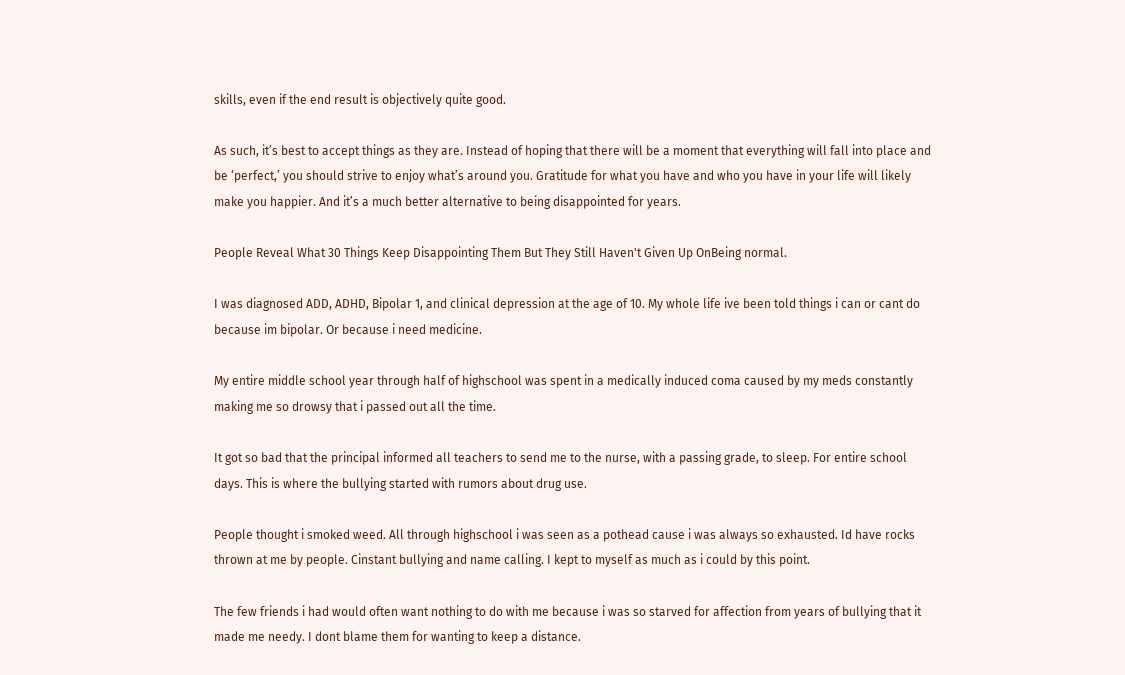skills, even if the end result is objectively quite good.

As such, it’s best to accept things as they are. Instead of hoping that there will be a moment that everything will fall into place and be ‘perfect,’ you should strive to enjoy what’s around you. Gratitude for what you have and who you have in your life will likely make you happier. And it’s a much better alternative to being disappointed for years.

People Reveal What 30 Things Keep Disappointing Them But They Still Haven't Given Up OnBeing normal.

I was diagnosed ADD, ADHD, Bipolar 1, and clinical depression at the age of 10. My whole life ive been told things i can or cant do because im bipolar. Or because i need medicine.

My entire middle school year through half of highschool was spent in a medically induced coma caused by my meds constantly making me so drowsy that i passed out all the time.

It got so bad that the principal informed all teachers to send me to the nurse, with a passing grade, to sleep. For entire school days. This is where the bullying started with rumors about drug use.

People thought i smoked weed. All through highschool i was seen as a pothead cause i was always so exhausted. Id have rocks thrown at me by people. Cinstant bullying and name calling. I kept to myself as much as i could by this point.

The few friends i had would often want nothing to do with me because i was so starved for affection from years of bullying that it made me needy. I dont blame them for wanting to keep a distance.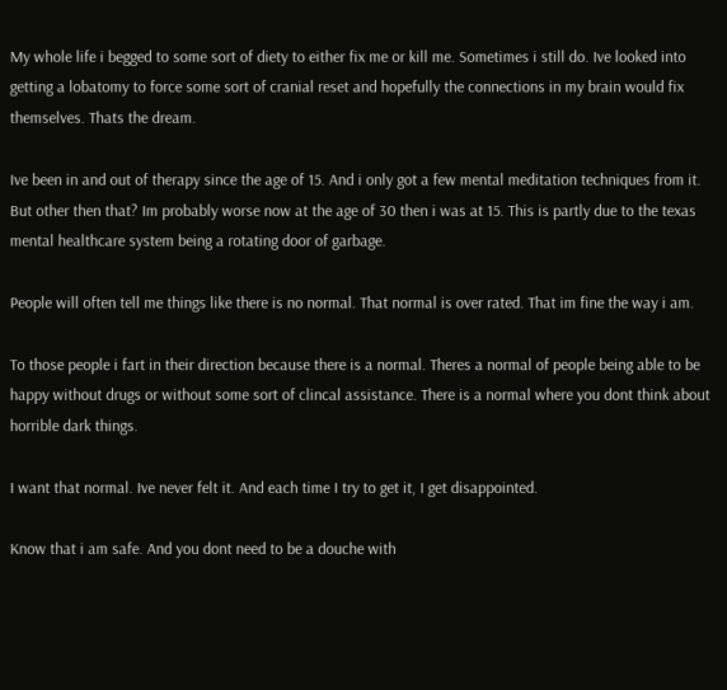My whole life i begged to some sort of diety to either fix me or kill me. Sometimes i still do. Ive looked into getting a lobatomy to force some sort of cranial reset and hopefully the connections in my brain would fix themselves. Thats the dream.

Ive been in and out of therapy since the age of 15. And i only got a few mental meditation techniques from it. But other then that? Im probably worse now at the age of 30 then i was at 15. This is partly due to the texas mental healthcare system being a rotating door of garbage.

People will often tell me things like there is no normal. That normal is over rated. That im fine the way i am.

To those people i fart in their direction because there is a normal. Theres a normal of people being able to be happy without drugs or without some sort of clincal assistance. There is a normal where you dont think about horrible dark things.

I want that normal. Ive never felt it. And each time I try to get it, I get disappointed.

Know that i am safe. And you dont need to be a douche with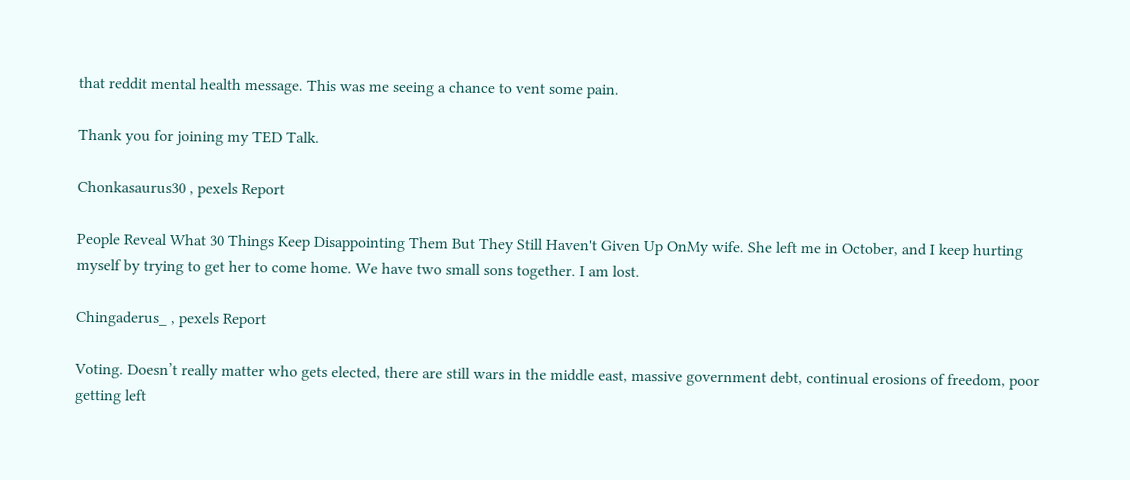that reddit mental health message. This was me seeing a chance to vent some pain.

Thank you for joining my TED Talk.

Chonkasaurus30 , pexels Report

People Reveal What 30 Things Keep Disappointing Them But They Still Haven't Given Up OnMy wife. She left me in October, and I keep hurting myself by trying to get her to come home. We have two small sons together. I am lost.

Chingaderus_ , pexels Report

Voting. Doesn’t really matter who gets elected, there are still wars in the middle east, massive government debt, continual erosions of freedom, poor getting left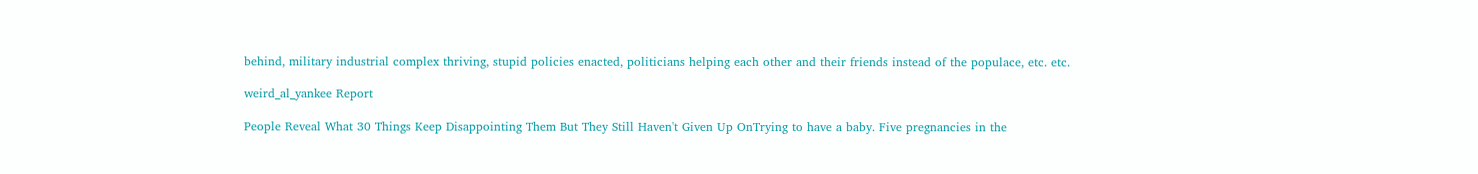behind, military industrial complex thriving, stupid policies enacted, politicians helping each other and their friends instead of the populace, etc. etc.

weird_al_yankee Report

People Reveal What 30 Things Keep Disappointing Them But They Still Haven't Given Up OnTrying to have a baby. Five pregnancies in the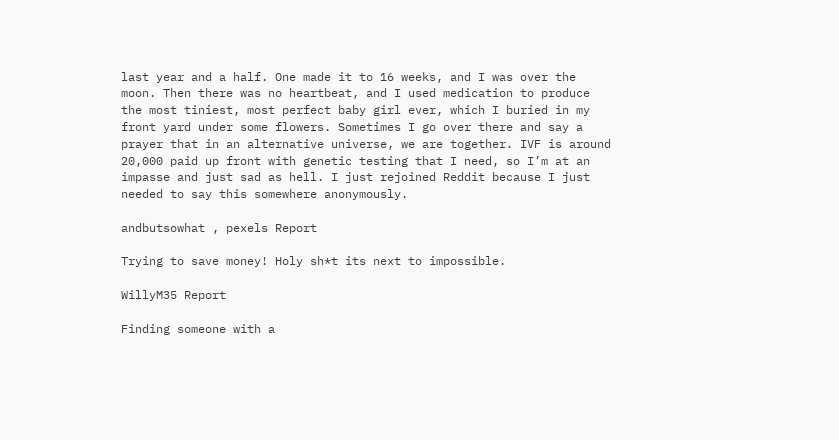last year and a half. One made it to 16 weeks, and I was over the moon. Then there was no heartbeat, and I used medication to produce the most tiniest, most perfect baby girl ever, which I buried in my front yard under some flowers. Sometimes I go over there and say a prayer that in an alternative universe, we are together. IVF is around 20,000 paid up front with genetic testing that I need, so I’m at an impasse and just sad as hell. I just rejoined Reddit because I just needed to say this somewhere anonymously.

andbutsowhat , pexels Report

Trying to save money! Holy sh*t its next to impossible.

WillyM35 Report

Finding someone with a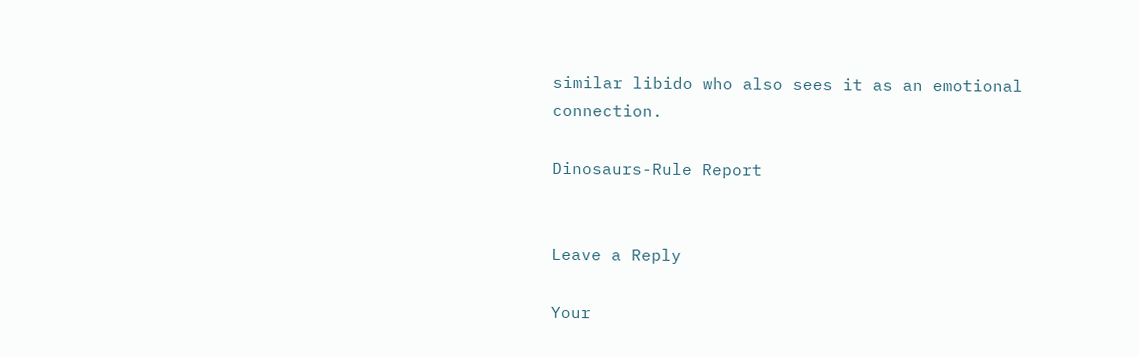similar libido who also sees it as an emotional connection.

Dinosaurs-Rule Report


Leave a Reply

Your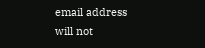email address will not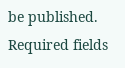be published. Required fields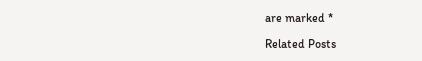are marked *

Related Posts